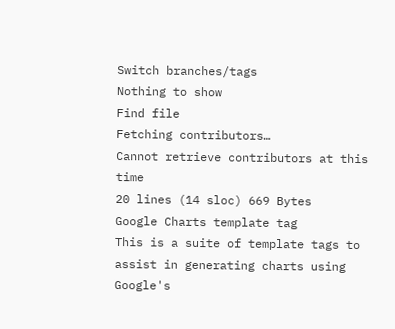Switch branches/tags
Nothing to show
Find file
Fetching contributors…
Cannot retrieve contributors at this time
20 lines (14 sloc) 669 Bytes
Google Charts template tag
This is a suite of template tags to assist in generating charts using Google's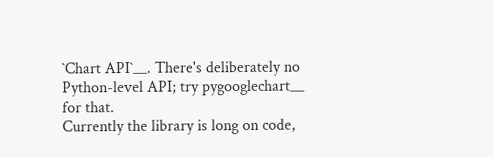`Chart API`__. There's deliberately no Python-level API; try pygooglechart__
for that.
Currently the library is long on code,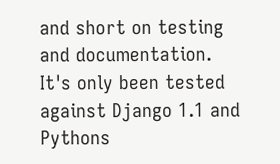and short on testing and documentation.
It's only been tested against Django 1.1 and Pythons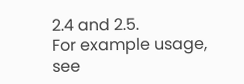2.4 and 2.5.
For example usage, see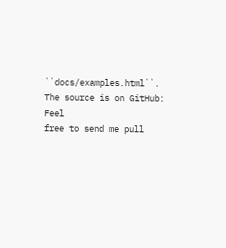``docs/examples.html``.
The source is on GitHub: Feel
free to send me pull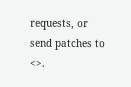requests, or send patches to <>.